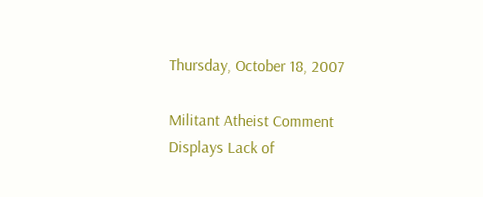Thursday, October 18, 2007

Militant Atheist Comment Displays Lack of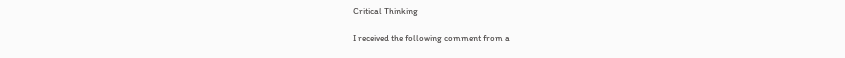Critical Thinking

I received the following comment from a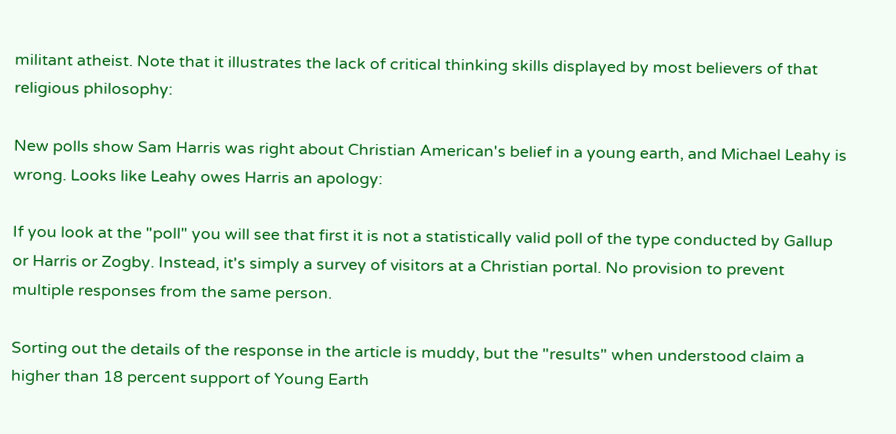militant atheist. Note that it illustrates the lack of critical thinking skills displayed by most believers of that religious philosophy:

New polls show Sam Harris was right about Christian American's belief in a young earth, and Michael Leahy is wrong. Looks like Leahy owes Harris an apology:

If you look at the "poll" you will see that first it is not a statistically valid poll of the type conducted by Gallup or Harris or Zogby. Instead, it's simply a survey of visitors at a Christian portal. No provision to prevent multiple responses from the same person.

Sorting out the details of the response in the article is muddy, but the "results" when understood claim a higher than 18 percent support of Young Earth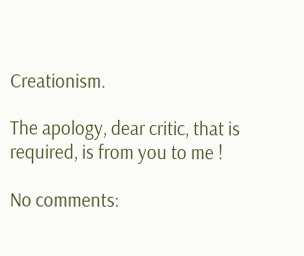Creationism.

The apology, dear critic, that is required, is from you to me !

No comments: